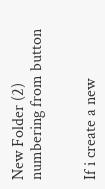New Folder (2) numbering from button


If i create a new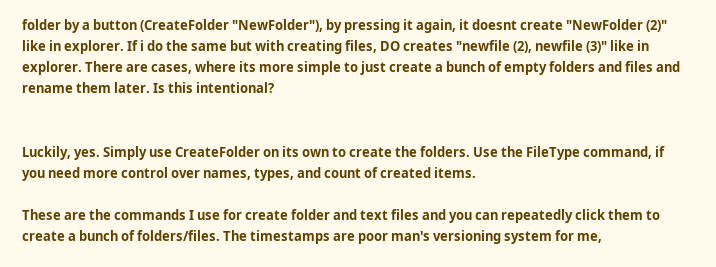folder by a button (CreateFolder "NewFolder"), by pressing it again, it doesnt create "NewFolder (2)" like in explorer. If i do the same but with creating files, DO creates "newfile (2), newfile (3)" like in explorer. There are cases, where its more simple to just create a bunch of empty folders and files and rename them later. Is this intentional?


Luckily, yes. Simply use CreateFolder on its own to create the folders. Use the FileType command, if you need more control over names, types, and count of created items.

These are the commands I use for create folder and text files and you can repeatedly click them to create a bunch of folders/files. The timestamps are poor man's versioning system for me,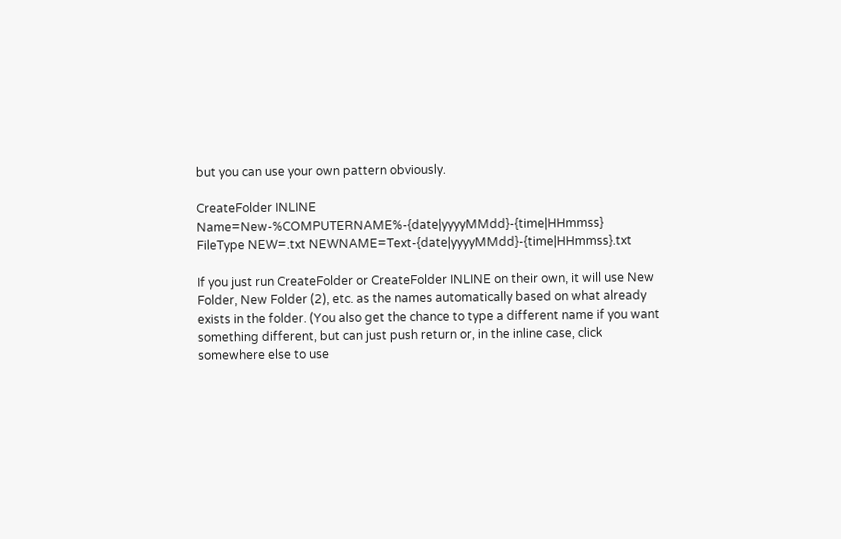but you can use your own pattern obviously.

CreateFolder INLINE Name=New-%COMPUTERNAME%-{date|yyyyMMdd}-{time|HHmmss}
FileType NEW=.txt NEWNAME=Text-{date|yyyyMMdd}-{time|HHmmss}.txt

If you just run CreateFolder or CreateFolder INLINE on their own, it will use New Folder, New Folder (2), etc. as the names automatically based on what already exists in the folder. (You also get the chance to type a different name if you want something different, but can just push return or, in the inline case, click somewhere else to use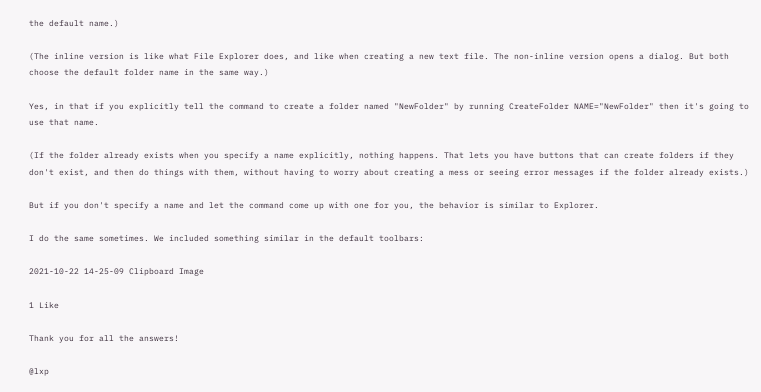the default name.)

(The inline version is like what File Explorer does, and like when creating a new text file. The non-inline version opens a dialog. But both choose the default folder name in the same way.)

Yes, in that if you explicitly tell the command to create a folder named "NewFolder" by running CreateFolder NAME="NewFolder" then it's going to use that name.

(If the folder already exists when you specify a name explicitly, nothing happens. That lets you have buttons that can create folders if they don't exist, and then do things with them, without having to worry about creating a mess or seeing error messages if the folder already exists.)

But if you don't specify a name and let the command come up with one for you, the behavior is similar to Explorer.

I do the same sometimes. We included something similar in the default toolbars:

2021-10-22 14-25-09 Clipboard Image

1 Like

Thank you for all the answers!

@lxp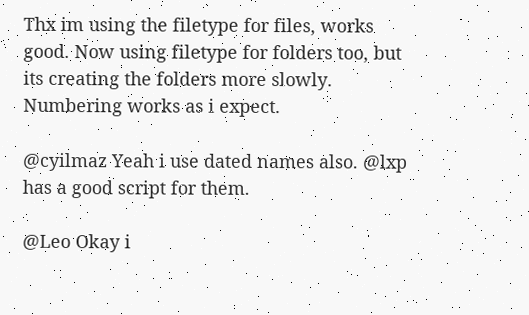Thx im using the filetype for files, works good. Now using filetype for folders too, but its creating the folders more slowly. Numbering works as i expect.

@cyilmaz Yeah i use dated names also. @lxp has a good script for them.

@Leo Okay i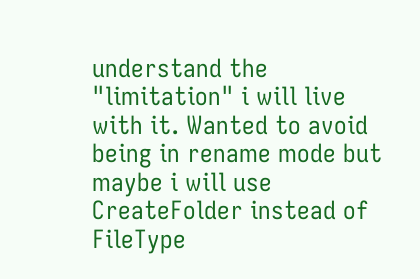understand the "limitation" i will live with it. Wanted to avoid being in rename mode but maybe i will use CreateFolder instead of FileType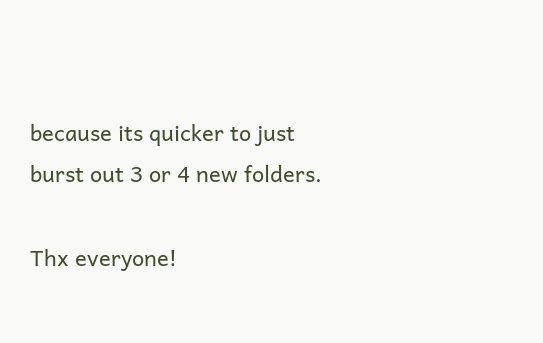because its quicker to just burst out 3 or 4 new folders.

Thx everyone!